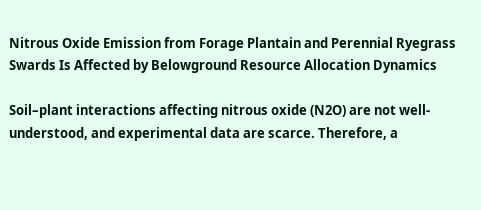Nitrous Oxide Emission from Forage Plantain and Perennial Ryegrass Swards Is Affected by Belowground Resource Allocation Dynamics

Soil–plant interactions affecting nitrous oxide (N2O) are not well-understood, and experimental data are scarce. Therefore, a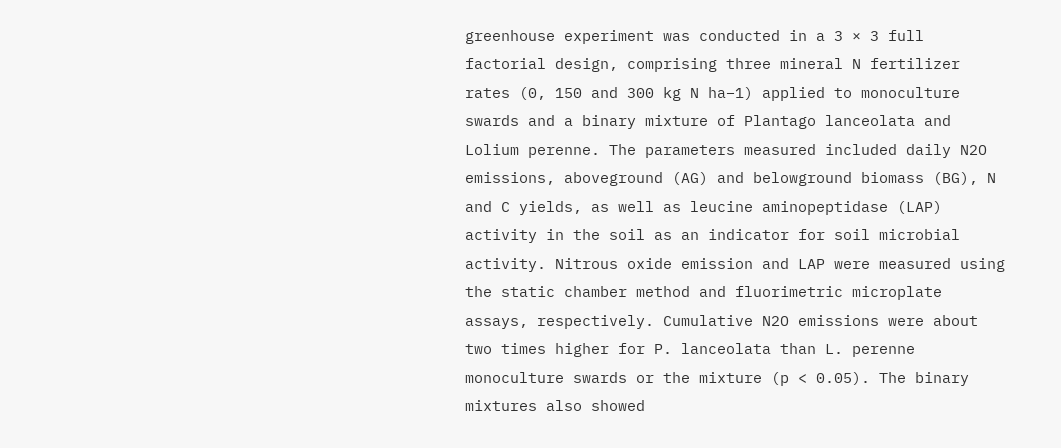greenhouse experiment was conducted in a 3 × 3 full factorial design, comprising three mineral N fertilizer rates (0, 150 and 300 kg N ha−1) applied to monoculture swards and a binary mixture of Plantago lanceolata and Lolium perenne. The parameters measured included daily N2O emissions, aboveground (AG) and belowground biomass (BG), N and C yields, as well as leucine aminopeptidase (LAP) activity in the soil as an indicator for soil microbial activity. Nitrous oxide emission and LAP were measured using the static chamber method and fluorimetric microplate assays, respectively. Cumulative N2O emissions were about two times higher for P. lanceolata than L. perenne monoculture swards or the mixture (p < 0.05). The binary mixtures also showed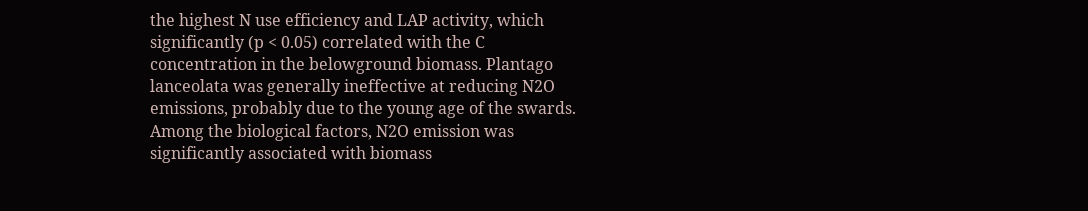the highest N use efficiency and LAP activity, which significantly (p < 0.05) correlated with the C concentration in the belowground biomass. Plantago lanceolata was generally ineffective at reducing N2O emissions, probably due to the young age of the swards. Among the biological factors, N2O emission was significantly associated with biomass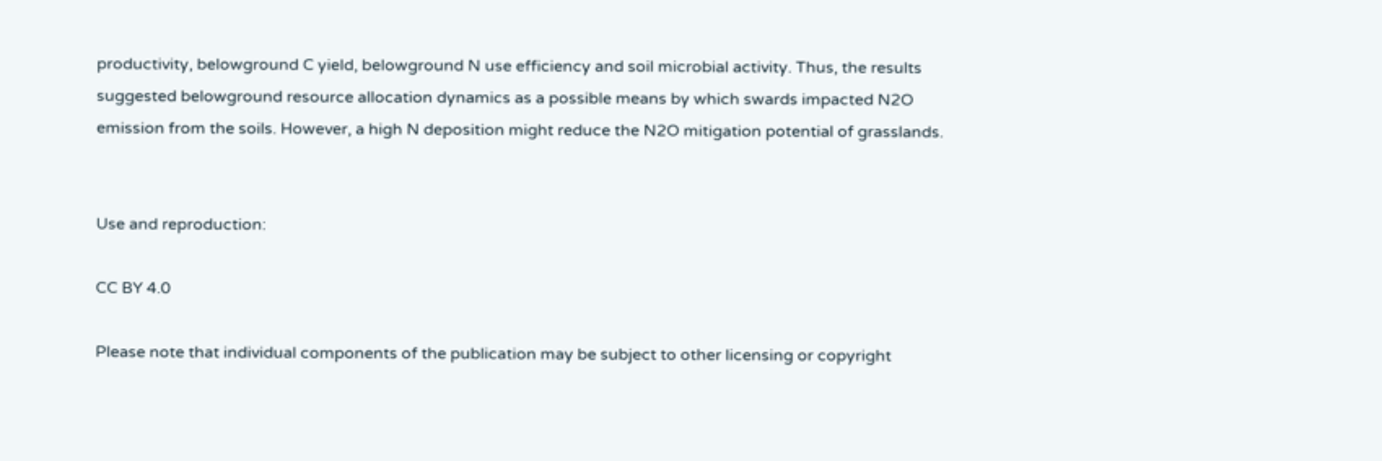productivity, belowground C yield, belowground N use efficiency and soil microbial activity. Thus, the results suggested belowground resource allocation dynamics as a possible means by which swards impacted N2O emission from the soils. However, a high N deposition might reduce the N2O mitigation potential of grasslands.


Use and reproduction:

CC BY 4.0

Please note that individual components of the publication may be subject to other licensing or copyright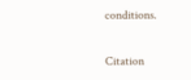conditions.


Citation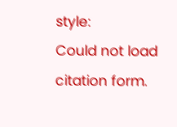style:
Could not load citation form.